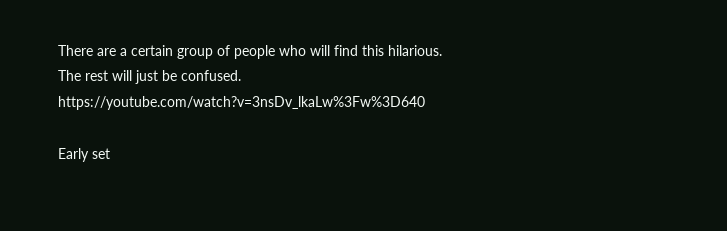There are a certain group of people who will find this hilarious.  The rest will just be confused. https://youtube.com/watch?v=3nsDv_lkaLw%3Fw%3D640

Early set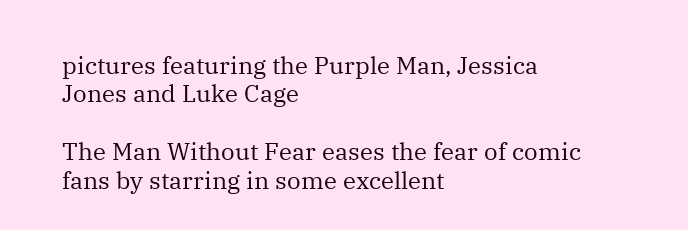pictures featuring the Purple Man, Jessica Jones and Luke Cage

The Man Without Fear eases the fear of comic fans by starring in some excellent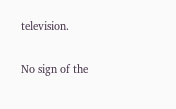television.

No sign of the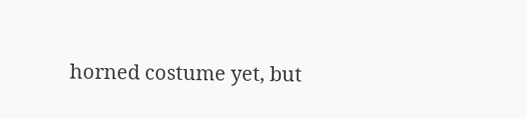horned costume yet, but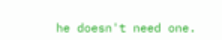he doesn't need one.